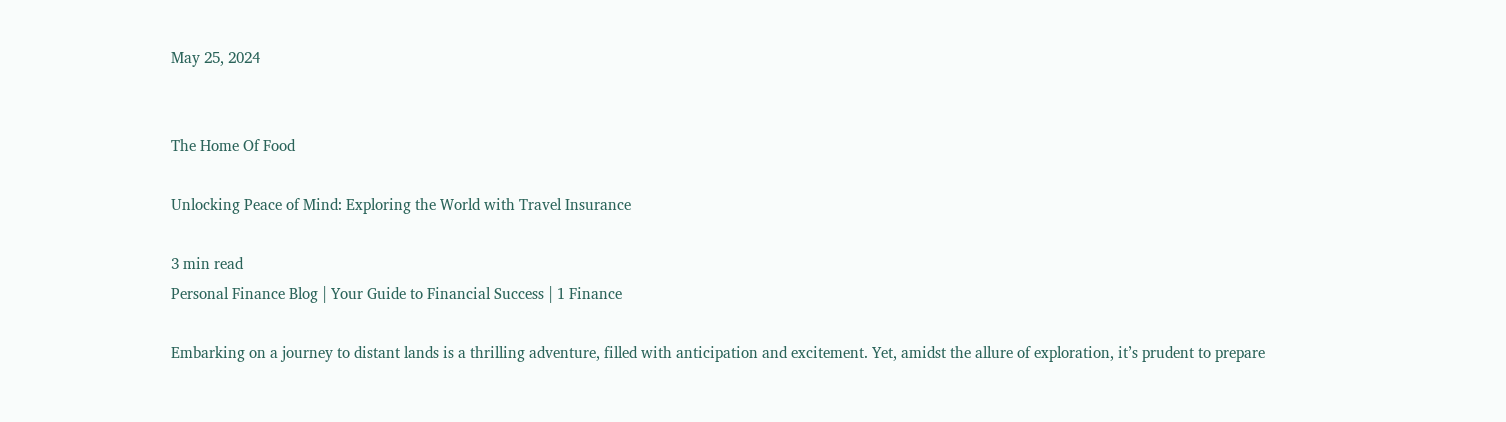May 25, 2024


The Home Of Food

Unlocking Peace of Mind: Exploring the World with Travel Insurance

3 min read
Personal Finance Blog | Your Guide to Financial Success | 1 Finance

Embarking on a journey to distant lands is a thrilling adventure, filled with anticipation and excitement. Yet, amidst the allure of exploration, it’s prudent to prepare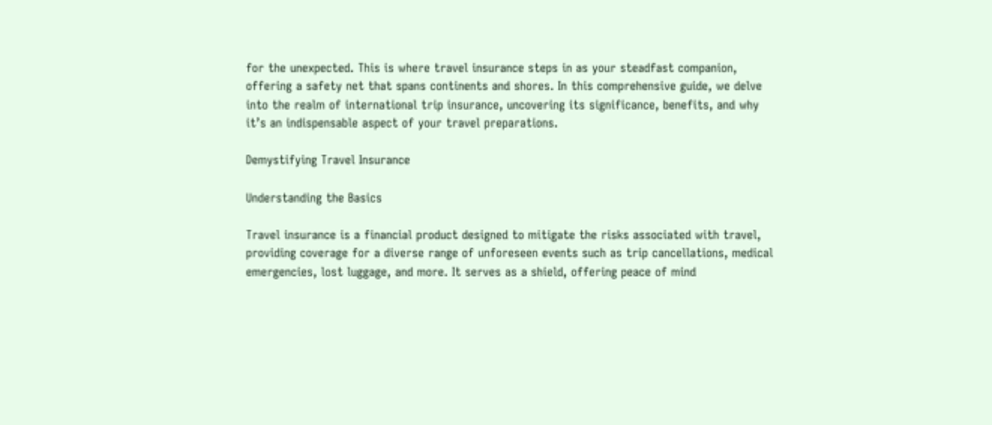for the unexpected. This is where travel insurance steps in as your steadfast companion, offering a safety net that spans continents and shores. In this comprehensive guide, we delve into the realm of international trip insurance, uncovering its significance, benefits, and why it’s an indispensable aspect of your travel preparations.

Demystifying Travel Insurance

Understanding the Basics

Travel insurance is a financial product designed to mitigate the risks associated with travel, providing coverage for a diverse range of unforeseen events such as trip cancellations, medical emergencies, lost luggage, and more. It serves as a shield, offering peace of mind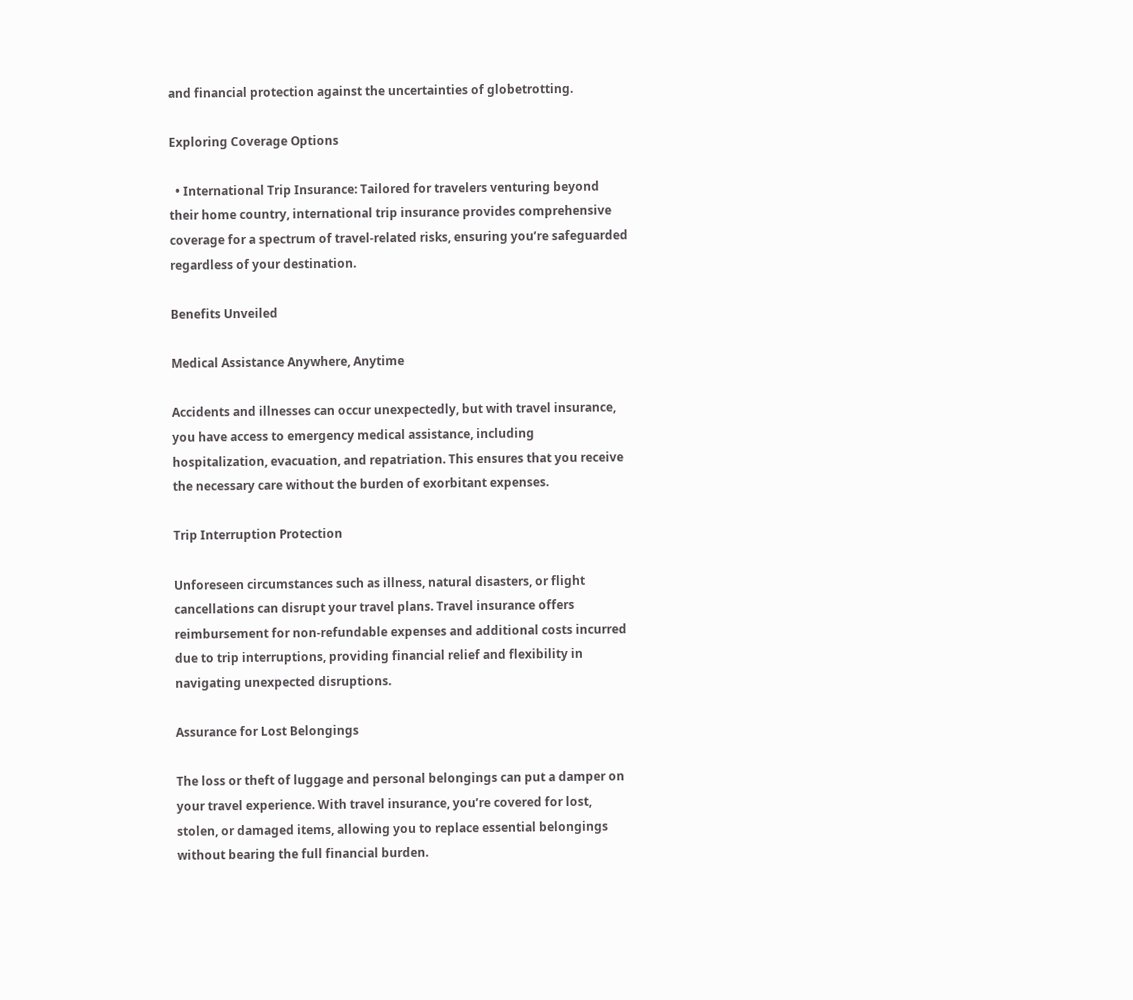and financial protection against the uncertainties of globetrotting.

Exploring Coverage Options

  • International Trip Insurance: Tailored for travelers venturing beyond their home country, international trip insurance provides comprehensive coverage for a spectrum of travel-related risks, ensuring you’re safeguarded regardless of your destination.

Benefits Unveiled

Medical Assistance Anywhere, Anytime

Accidents and illnesses can occur unexpectedly, but with travel insurance, you have access to emergency medical assistance, including hospitalization, evacuation, and repatriation. This ensures that you receive the necessary care without the burden of exorbitant expenses.

Trip Interruption Protection

Unforeseen circumstances such as illness, natural disasters, or flight cancellations can disrupt your travel plans. Travel insurance offers reimbursement for non-refundable expenses and additional costs incurred due to trip interruptions, providing financial relief and flexibility in navigating unexpected disruptions.

Assurance for Lost Belongings

The loss or theft of luggage and personal belongings can put a damper on your travel experience. With travel insurance, you’re covered for lost, stolen, or damaged items, allowing you to replace essential belongings without bearing the full financial burden.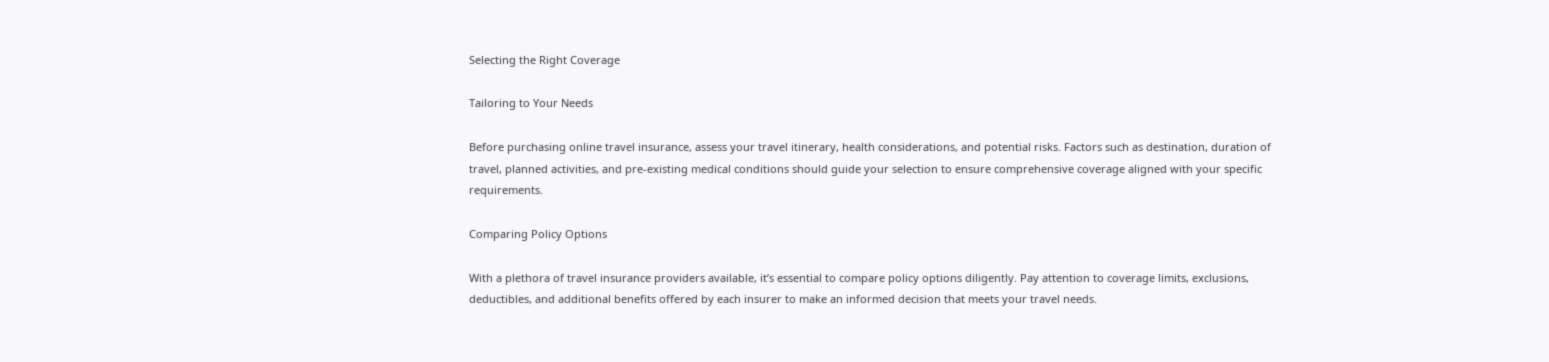Selecting the Right Coverage

Tailoring to Your Needs

Before purchasing online travel insurance, assess your travel itinerary, health considerations, and potential risks. Factors such as destination, duration of travel, planned activities, and pre-existing medical conditions should guide your selection to ensure comprehensive coverage aligned with your specific requirements.

Comparing Policy Options

With a plethora of travel insurance providers available, it’s essential to compare policy options diligently. Pay attention to coverage limits, exclusions, deductibles, and additional benefits offered by each insurer to make an informed decision that meets your travel needs.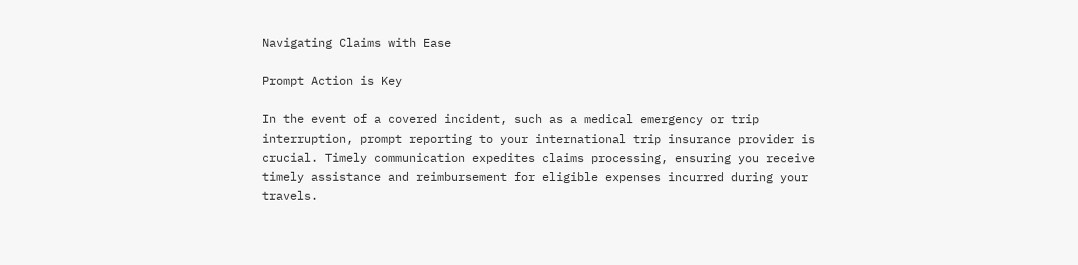Navigating Claims with Ease

Prompt Action is Key

In the event of a covered incident, such as a medical emergency or trip interruption, prompt reporting to your international trip insurance provider is crucial. Timely communication expedites claims processing, ensuring you receive timely assistance and reimbursement for eligible expenses incurred during your travels.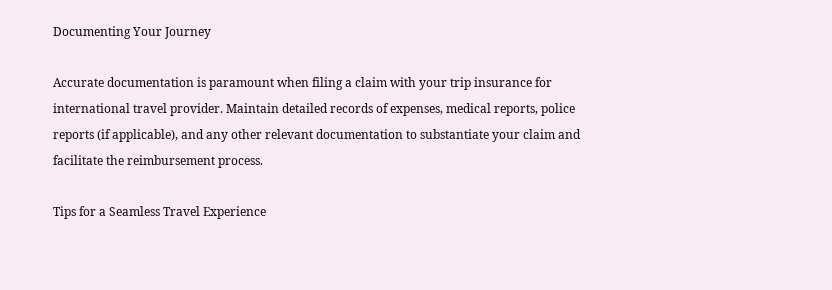Documenting Your Journey

Accurate documentation is paramount when filing a claim with your trip insurance for international travel provider. Maintain detailed records of expenses, medical reports, police reports (if applicable), and any other relevant documentation to substantiate your claim and facilitate the reimbursement process.

Tips for a Seamless Travel Experience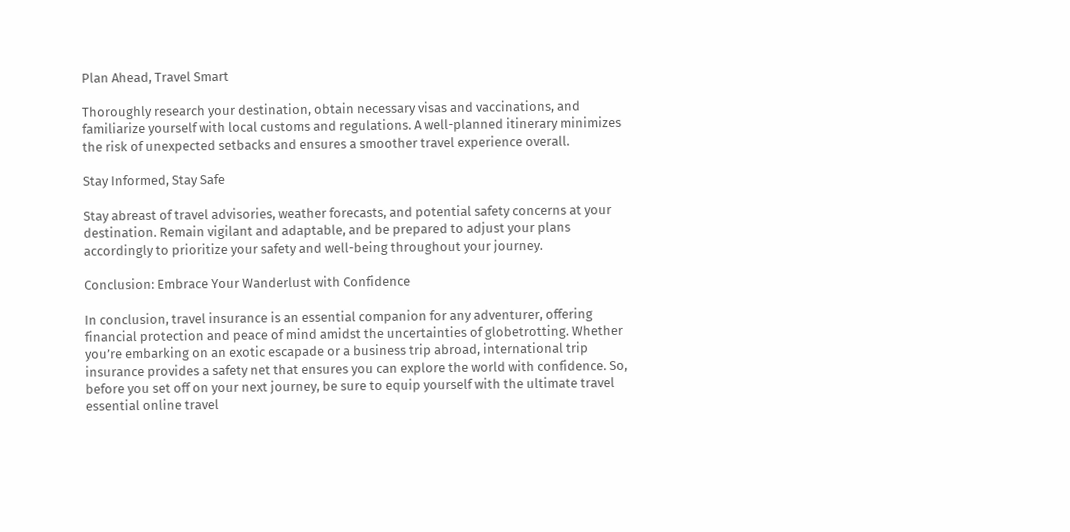Plan Ahead, Travel Smart

Thoroughly research your destination, obtain necessary visas and vaccinations, and familiarize yourself with local customs and regulations. A well-planned itinerary minimizes the risk of unexpected setbacks and ensures a smoother travel experience overall.

Stay Informed, Stay Safe

Stay abreast of travel advisories, weather forecasts, and potential safety concerns at your destination. Remain vigilant and adaptable, and be prepared to adjust your plans accordingly to prioritize your safety and well-being throughout your journey.

Conclusion: Embrace Your Wanderlust with Confidence

In conclusion, travel insurance is an essential companion for any adventurer, offering financial protection and peace of mind amidst the uncertainties of globetrotting. Whether you’re embarking on an exotic escapade or a business trip abroad, international trip insurance provides a safety net that ensures you can explore the world with confidence. So, before you set off on your next journey, be sure to equip yourself with the ultimate travel essential online travel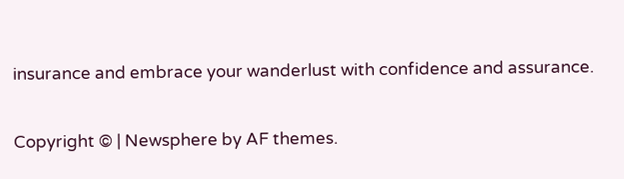insurance and embrace your wanderlust with confidence and assurance.

Copyright © | Newsphere by AF themes.